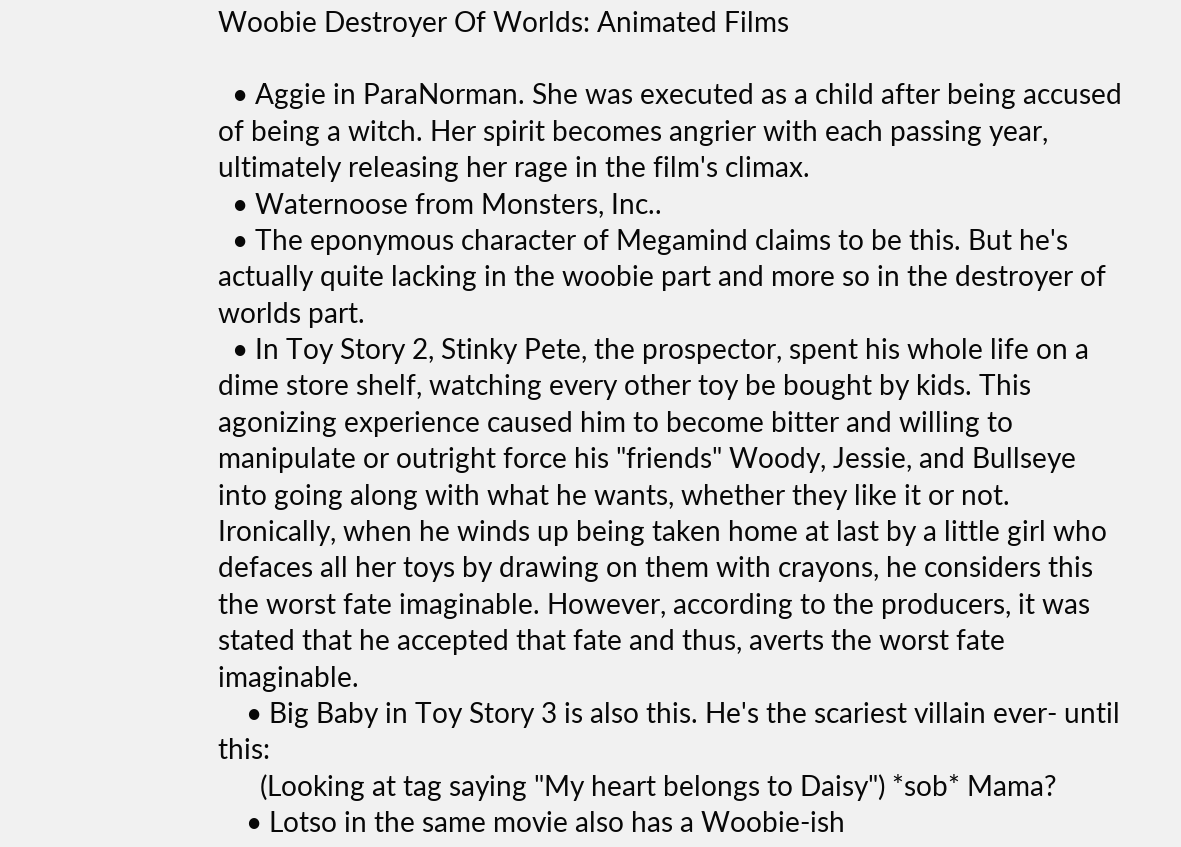Woobie Destroyer Of Worlds: Animated Films

  • Aggie in ParaNorman. She was executed as a child after being accused of being a witch. Her spirit becomes angrier with each passing year, ultimately releasing her rage in the film's climax.
  • Waternoose from Monsters, Inc..
  • The eponymous character of Megamind claims to be this. But he's actually quite lacking in the woobie part and more so in the destroyer of worlds part.
  • In Toy Story 2, Stinky Pete, the prospector, spent his whole life on a dime store shelf, watching every other toy be bought by kids. This agonizing experience caused him to become bitter and willing to manipulate or outright force his "friends" Woody, Jessie, and Bullseye into going along with what he wants, whether they like it or not. Ironically, when he winds up being taken home at last by a little girl who defaces all her toys by drawing on them with crayons, he considers this the worst fate imaginable. However, according to the producers, it was stated that he accepted that fate and thus, averts the worst fate imaginable.
    • Big Baby in Toy Story 3 is also this. He's the scariest villain ever- until this:
      (Looking at tag saying "My heart belongs to Daisy") *sob* Mama?
    • Lotso in the same movie also has a Woobie-ish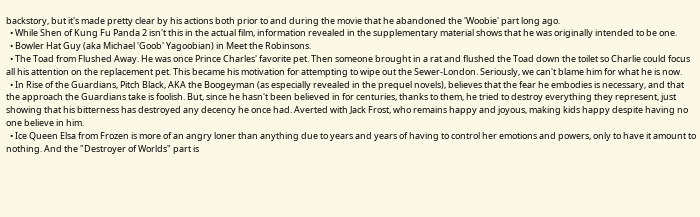backstory, but it's made pretty clear by his actions both prior to and during the movie that he abandoned the 'Woobie' part long ago.
  • While Shen of Kung Fu Panda 2 isn't this in the actual film, information revealed in the supplementary material shows that he was originally intended to be one.
  • Bowler Hat Guy (aka Michael 'Goob' Yagoobian) in Meet the Robinsons.
  • The Toad from Flushed Away. He was once Prince Charles' favorite pet. Then someone brought in a rat and flushed the Toad down the toilet so Charlie could focus all his attention on the replacement pet. This became his motivation for attempting to wipe out the Sewer-London. Seriously, we can't blame him for what he is now.
  • In Rise of the Guardians, Pitch Black, AKA the Boogeyman (as especially revealed in the prequel novels), believes that the fear he embodies is necessary, and that the approach the Guardians take is foolish. But, since he hasn't been believed in for centuries, thanks to them, he tried to destroy everything they represent, just showing that his bitterness has destroyed any decency he once had. Averted with Jack Frost, who remains happy and joyous, making kids happy despite having no one believe in him.
  • Ice Queen Elsa from Frozen is more of an angry loner than anything due to years and years of having to control her emotions and powers, only to have it amount to nothing. And the "Destroyer of Worlds" part is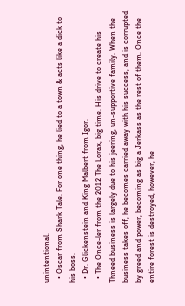unintentional.
  • Oscar from Shark Tale. For one thing, he lied to a town & acts like a dick to his boss.
  • Dr. Glickenstein and King Malbert from Igor.
  • The Once-ler from the 2012 The Lorax, big time. His drive to create his Thneed business is largely due to his jeering, un-supportive family. When the business takes off, he becomes carried away with his success, and is corrupted by greed and power, becoming as big a Jerkass as the rest of them. Once the entire forest is destroyed, however, he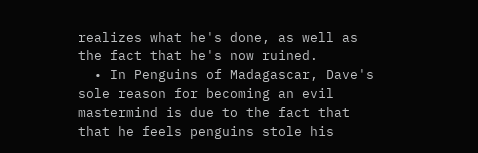realizes what he's done, as well as the fact that he's now ruined.
  • In Penguins of Madagascar, Dave's sole reason for becoming an evil mastermind is due to the fact that that he feels penguins stole his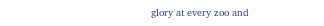glory at every zoo and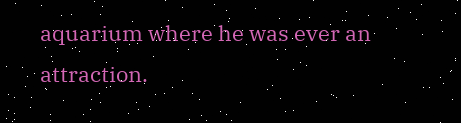aquarium where he was ever an attraction.